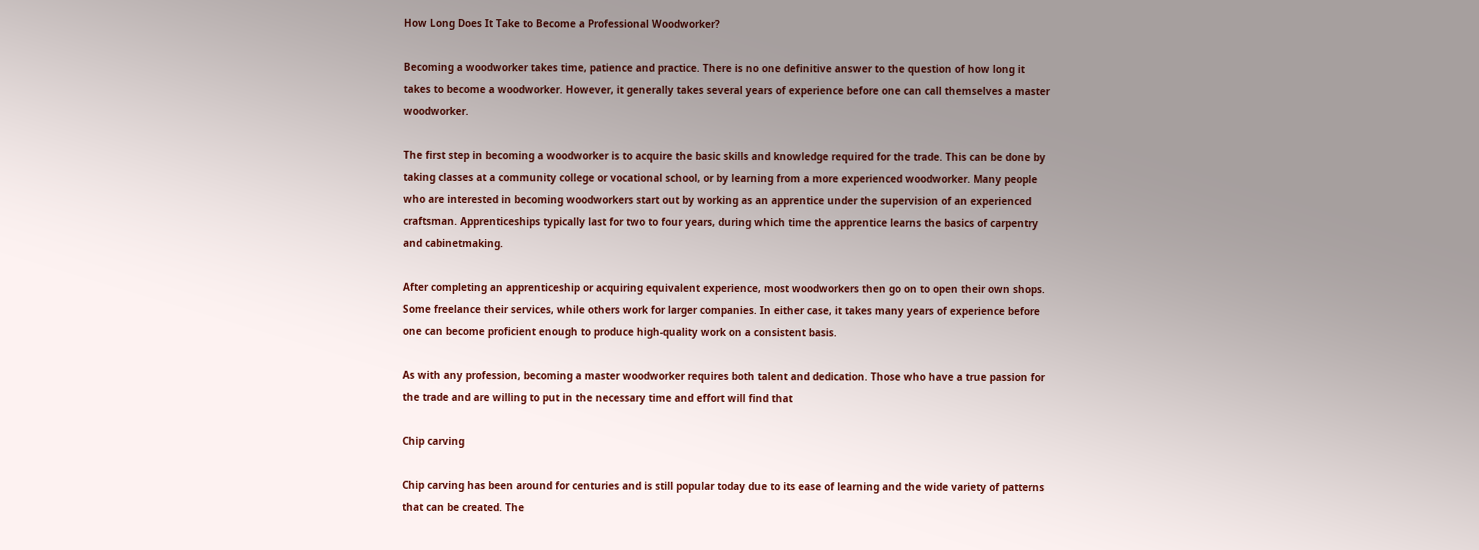How Long Does It Take to Become a Professional Woodworker?

Becoming a woodworker takes time, patience and practice. There is no one definitive answer to the question of how long it takes to become a woodworker. However, it generally takes several years of experience before one can call themselves a master woodworker.

The first step in becoming a woodworker is to acquire the basic skills and knowledge required for the trade. This can be done by taking classes at a community college or vocational school, or by learning from a more experienced woodworker. Many people who are interested in becoming woodworkers start out by working as an apprentice under the supervision of an experienced craftsman. Apprenticeships typically last for two to four years, during which time the apprentice learns the basics of carpentry and cabinetmaking.

After completing an apprenticeship or acquiring equivalent experience, most woodworkers then go on to open their own shops. Some freelance their services, while others work for larger companies. In either case, it takes many years of experience before one can become proficient enough to produce high-quality work on a consistent basis.

As with any profession, becoming a master woodworker requires both talent and dedication. Those who have a true passion for the trade and are willing to put in the necessary time and effort will find that

Chip carving

Chip carving has been around for centuries and is still popular today due to its ease of learning and the wide variety of patterns that can be created. The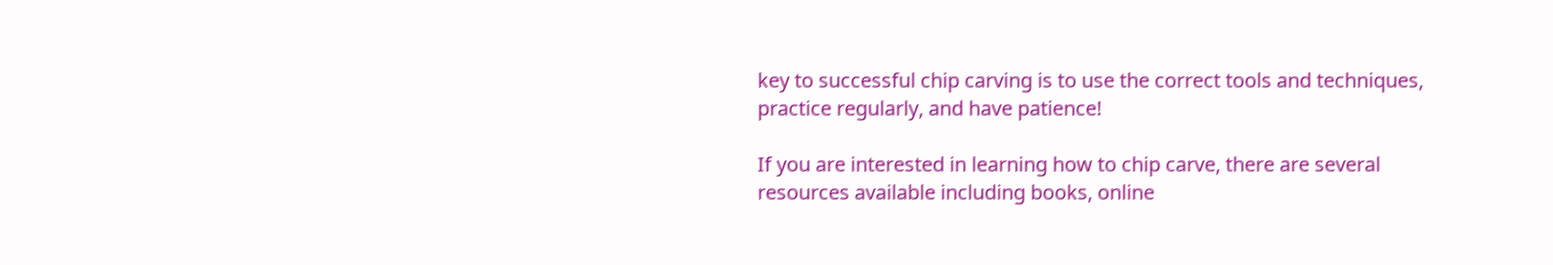key to successful chip carving is to use the correct tools and techniques, practice regularly, and have patience!

If you are interested in learning how to chip carve, there are several resources available including books, online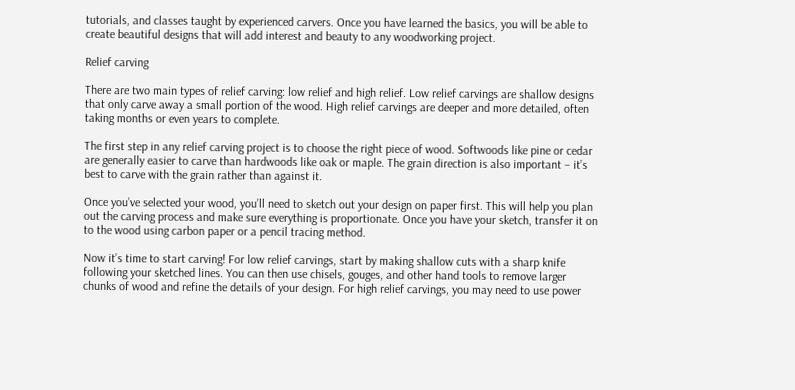tutorials, and classes taught by experienced carvers. Once you have learned the basics, you will be able to create beautiful designs that will add interest and beauty to any woodworking project.

Relief carving

There are two main types of relief carving: low relief and high relief. Low relief carvings are shallow designs that only carve away a small portion of the wood. High relief carvings are deeper and more detailed, often taking months or even years to complete.

The first step in any relief carving project is to choose the right piece of wood. Softwoods like pine or cedar are generally easier to carve than hardwoods like oak or maple. The grain direction is also important – it’s best to carve with the grain rather than against it.

Once you’ve selected your wood, you’ll need to sketch out your design on paper first. This will help you plan out the carving process and make sure everything is proportionate. Once you have your sketch, transfer it on to the wood using carbon paper or a pencil tracing method.

Now it’s time to start carving! For low relief carvings, start by making shallow cuts with a sharp knife following your sketched lines. You can then use chisels, gouges, and other hand tools to remove larger chunks of wood and refine the details of your design. For high relief carvings, you may need to use power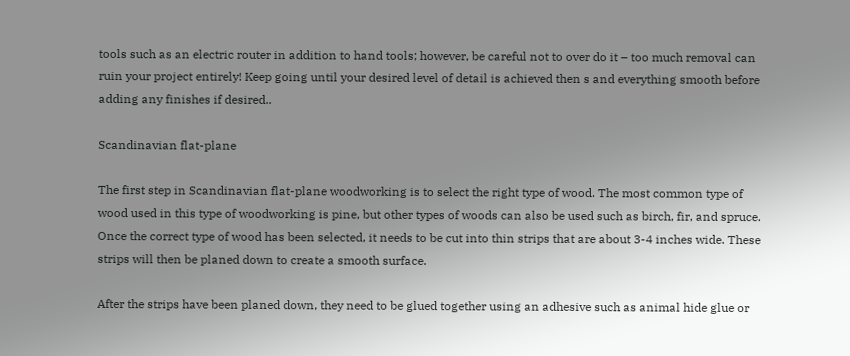tools such as an electric router in addition to hand tools; however, be careful not to over do it – too much removal can ruin your project entirely! Keep going until your desired level of detail is achieved then s and everything smooth before adding any finishes if desired..

Scandinavian flat-plane

The first step in Scandinavian flat-plane woodworking is to select the right type of wood. The most common type of wood used in this type of woodworking is pine, but other types of woods can also be used such as birch, fir, and spruce. Once the correct type of wood has been selected, it needs to be cut into thin strips that are about 3-4 inches wide. These strips will then be planed down to create a smooth surface.

After the strips have been planed down, they need to be glued together using an adhesive such as animal hide glue or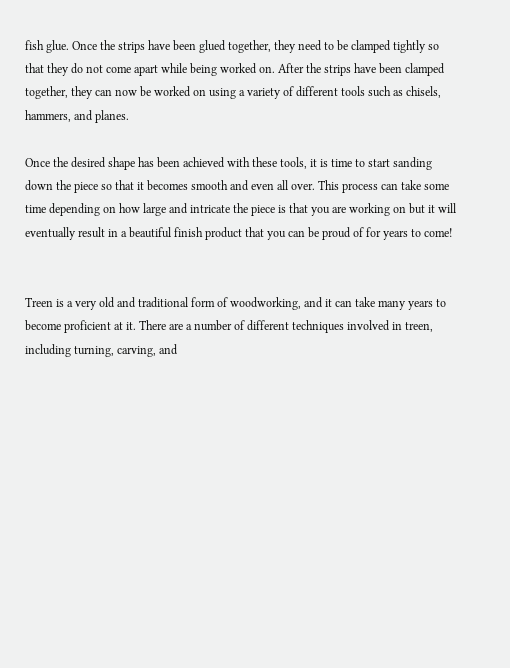fish glue. Once the strips have been glued together, they need to be clamped tightly so that they do not come apart while being worked on. After the strips have been clamped together, they can now be worked on using a variety of different tools such as chisels, hammers, and planes.

Once the desired shape has been achieved with these tools, it is time to start sanding down the piece so that it becomes smooth and even all over. This process can take some time depending on how large and intricate the piece is that you are working on but it will eventually result in a beautiful finish product that you can be proud of for years to come!


Treen is a very old and traditional form of woodworking, and it can take many years to become proficient at it. There are a number of different techniques involved in treen, including turning, carving, and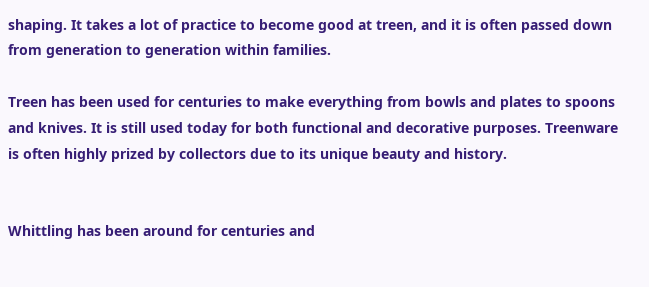shaping. It takes a lot of practice to become good at treen, and it is often passed down from generation to generation within families.

Treen has been used for centuries to make everything from bowls and plates to spoons and knives. It is still used today for both functional and decorative purposes. Treenware is often highly prized by collectors due to its unique beauty and history.


Whittling has been around for centuries and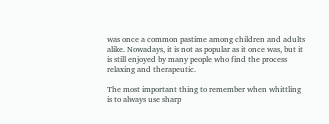was once a common pastime among children and adults alike. Nowadays, it is not as popular as it once was, but it is still enjoyed by many people who find the process relaxing and therapeutic.

The most important thing to remember when whittling is to always use sharp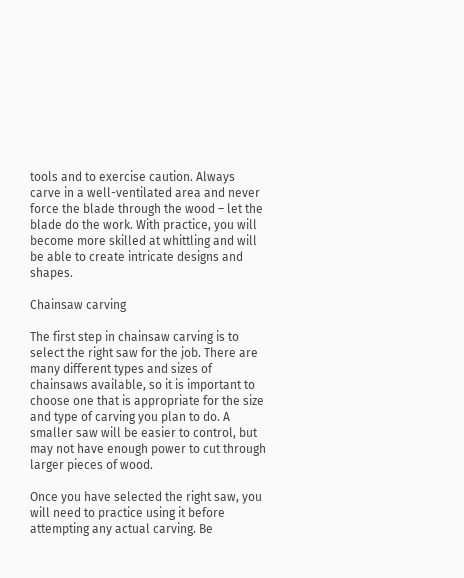tools and to exercise caution. Always carve in a well-ventilated area and never force the blade through the wood – let the blade do the work. With practice, you will become more skilled at whittling and will be able to create intricate designs and shapes.

Chainsaw carving

The first step in chainsaw carving is to select the right saw for the job. There are many different types and sizes of chainsaws available, so it is important to choose one that is appropriate for the size and type of carving you plan to do. A smaller saw will be easier to control, but may not have enough power to cut through larger pieces of wood.

Once you have selected the right saw, you will need to practice using it before attempting any actual carving. Be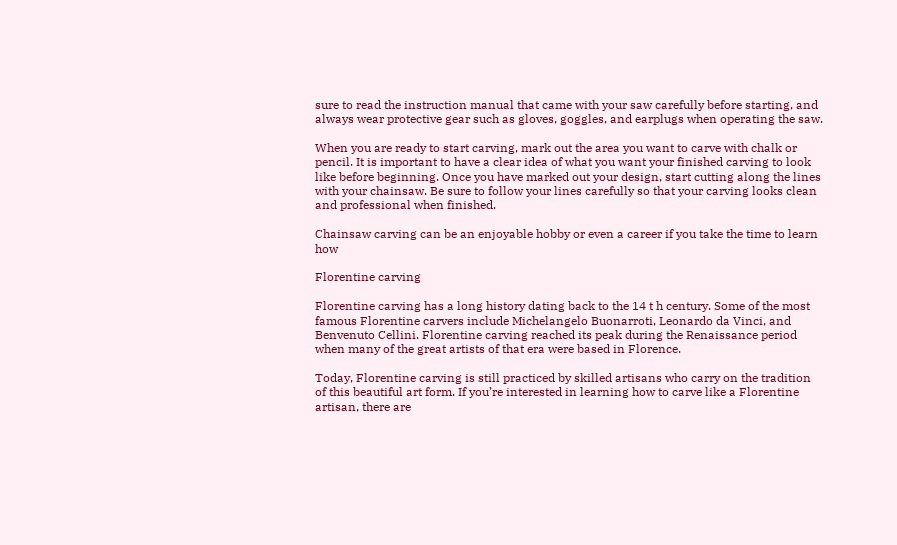sure to read the instruction manual that came with your saw carefully before starting, and always wear protective gear such as gloves, goggles, and earplugs when operating the saw.

When you are ready to start carving, mark out the area you want to carve with chalk or pencil. It is important to have a clear idea of what you want your finished carving to look like before beginning. Once you have marked out your design, start cutting along the lines with your chainsaw. Be sure to follow your lines carefully so that your carving looks clean and professional when finished.

Chainsaw carving can be an enjoyable hobby or even a career if you take the time to learn how

Florentine carving

Florentine carving has a long history dating back to the 14 t h century. Some of the most famous Florentine carvers include Michelangelo Buonarroti, Leonardo da Vinci, and Benvenuto Cellini. Florentine carving reached its peak during the Renaissance period when many of the great artists of that era were based in Florence.

Today, Florentine carving is still practiced by skilled artisans who carry on the tradition of this beautiful art form. If you’re interested in learning how to carve like a Florentine artisan, there are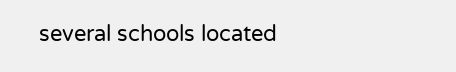several schools located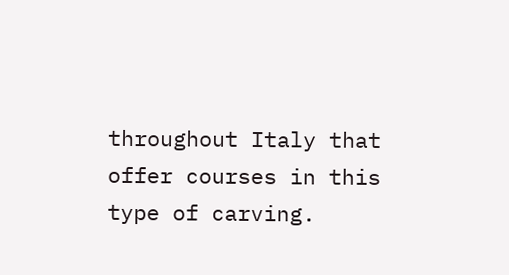throughout Italy that offer courses in this type of carving.